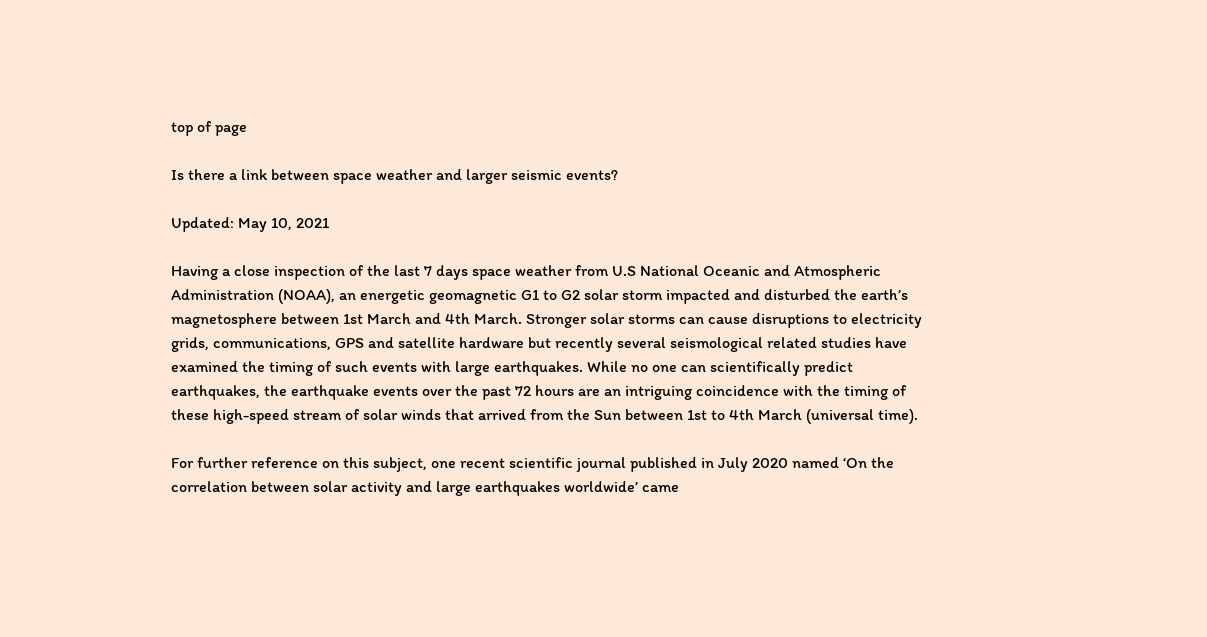top of page

Is there a link between space weather and larger seismic events?

Updated: May 10, 2021

Having a close inspection of the last 7 days space weather from U.S National Oceanic and Atmospheric Administration (NOAA), an energetic geomagnetic G1 to G2 solar storm impacted and disturbed the earth’s magnetosphere between 1st March and 4th March. Stronger solar storms can cause disruptions to electricity grids, communications, GPS and satellite hardware but recently several seismological related studies have examined the timing of such events with large earthquakes. While no one can scientifically predict earthquakes, the earthquake events over the past 72 hours are an intriguing coincidence with the timing of these high-speed stream of solar winds that arrived from the Sun between 1st to 4th March (universal time).

For further reference on this subject, one recent scientific journal published in July 2020 named ‘On the correlation between solar activity and large earthquakes worldwide’ came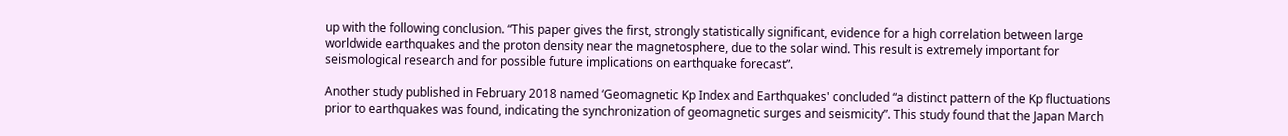up with the following conclusion. “This paper gives the first, strongly statistically significant, evidence for a high correlation between large worldwide earthquakes and the proton density near the magnetosphere, due to the solar wind. This result is extremely important for seismological research and for possible future implications on earthquake forecast”.

Another study published in February 2018 named ‘Geomagnetic Kp Index and Earthquakes' concluded “a distinct pattern of the Kp fluctuations prior to earthquakes was found, indicating the synchronization of geomagnetic surges and seismicity”. This study found that the Japan March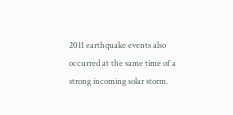2011 earthquake events also occurred at the same time of a strong incoming solar storm.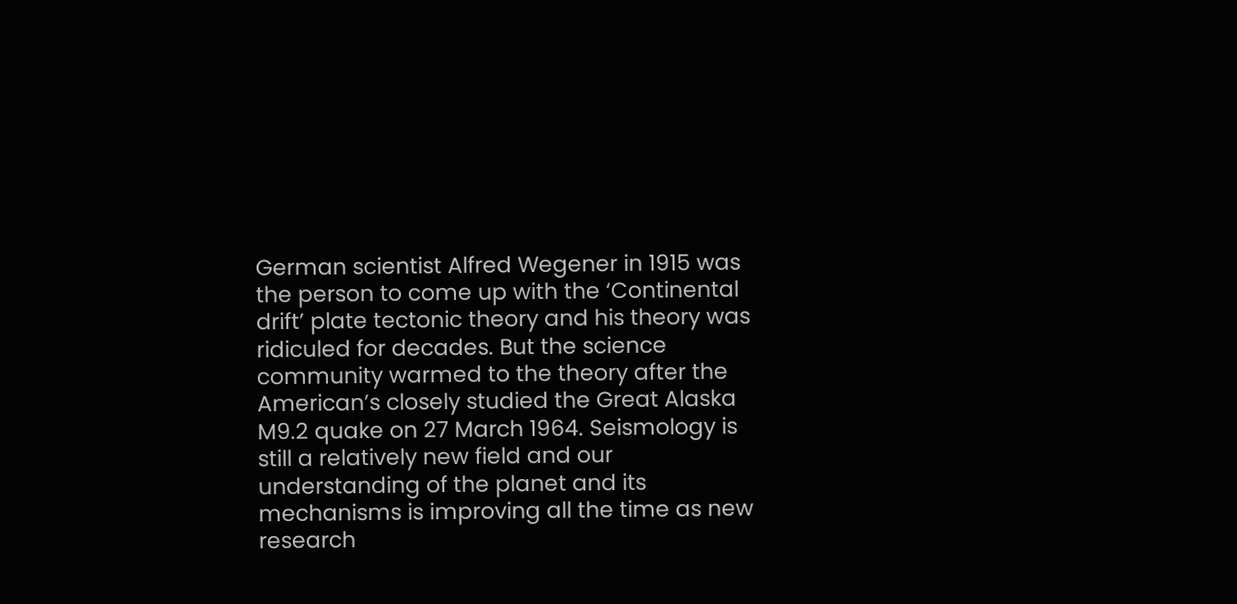German scientist Alfred Wegener in 1915 was the person to come up with the ‘Continental drift’ plate tectonic theory and his theory was ridiculed for decades. But the science community warmed to the theory after the American’s closely studied the Great Alaska M9.2 quake on 27 March 1964. Seismology is still a relatively new field and our understanding of the planet and its mechanisms is improving all the time as new research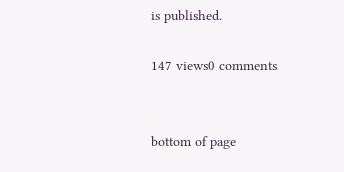is published.

147 views0 comments


bottom of page